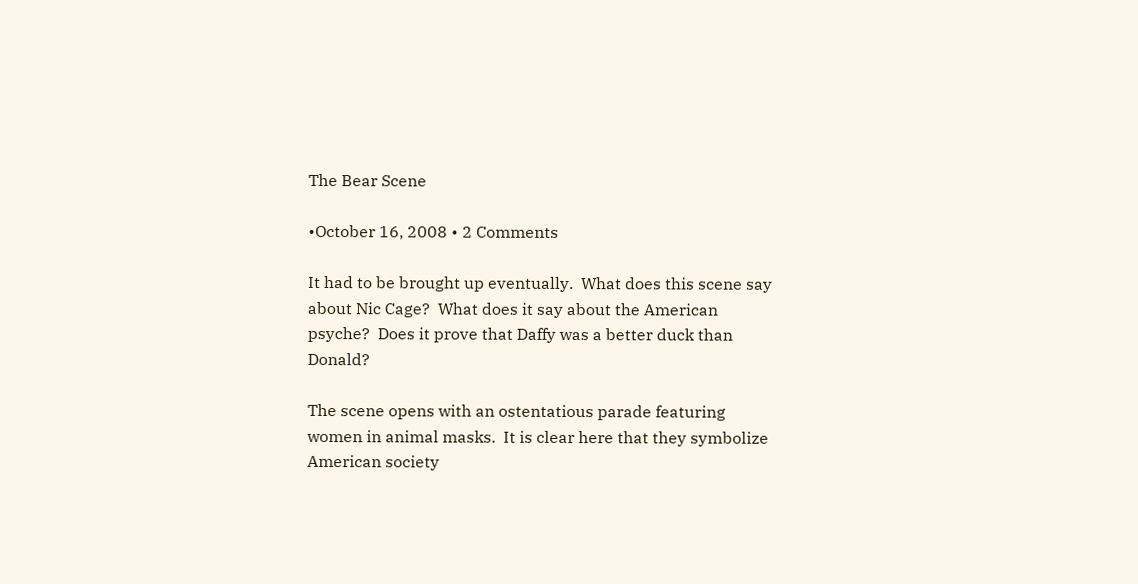The Bear Scene

•October 16, 2008 • 2 Comments

It had to be brought up eventually.  What does this scene say about Nic Cage?  What does it say about the American psyche?  Does it prove that Daffy was a better duck than Donald?

The scene opens with an ostentatious parade featuring women in animal masks.  It is clear here that they symbolize American society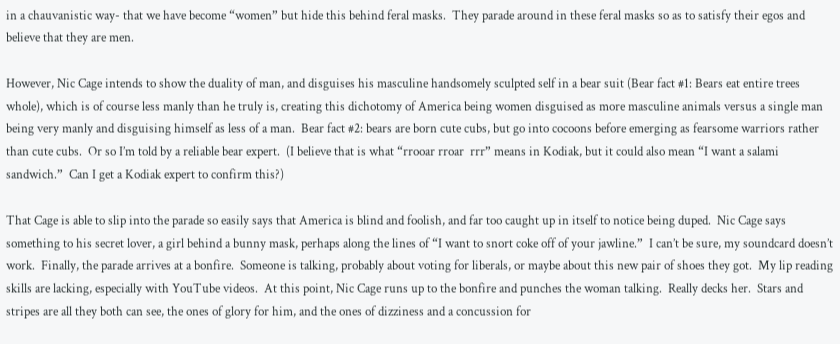in a chauvanistic way- that we have become “women” but hide this behind feral masks.  They parade around in these feral masks so as to satisfy their egos and believe that they are men.

However, Nic Cage intends to show the duality of man, and disguises his masculine handsomely sculpted self in a bear suit (Bear fact #1: Bears eat entire trees whole), which is of course less manly than he truly is, creating this dichotomy of America being women disguised as more masculine animals versus a single man being very manly and disguising himself as less of a man.  Bear fact #2: bears are born cute cubs, but go into cocoons before emerging as fearsome warriors rather than cute cubs.  Or so I’m told by a reliable bear expert.  (I believe that is what “rrooar rroar  rrr” means in Kodiak, but it could also mean “I want a salami sandwich.”  Can I get a Kodiak expert to confirm this?)

That Cage is able to slip into the parade so easily says that America is blind and foolish, and far too caught up in itself to notice being duped.  Nic Cage says something to his secret lover, a girl behind a bunny mask, perhaps along the lines of “I want to snort coke off of your jawline.”  I can’t be sure, my soundcard doesn’t work.  Finally, the parade arrives at a bonfire.  Someone is talking, probably about voting for liberals, or maybe about this new pair of shoes they got.  My lip reading skills are lacking, especially with YouTube videos.  At this point, Nic Cage runs up to the bonfire and punches the woman talking.  Really decks her.  Stars and stripes are all they both can see, the ones of glory for him, and the ones of dizziness and a concussion for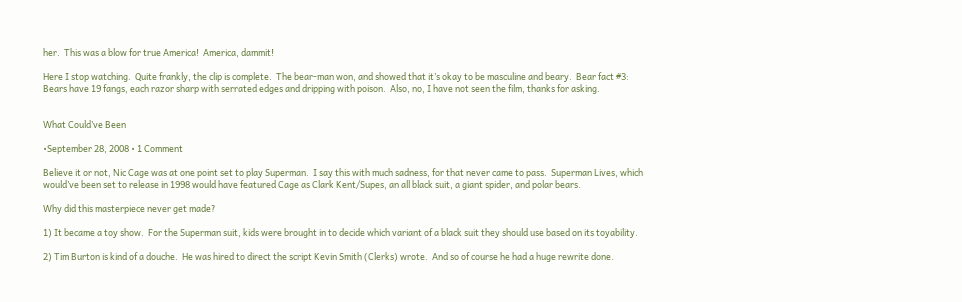her.  This was a blow for true America!  America, dammit!

Here I stop watching.  Quite frankly, the clip is complete.  The bear-man won, and showed that it’s okay to be masculine and beary.  Bear fact #3: Bears have 19 fangs, each razor sharp with serrated edges and dripping with poison.  Also, no, I have not seen the film, thanks for asking.


What Could’ve Been

•September 28, 2008 • 1 Comment

Believe it or not, Nic Cage was at one point set to play Superman.  I say this with much sadness, for that never came to pass.  Superman Lives, which would’ve been set to release in 1998 would have featured Cage as Clark Kent/Supes, an all black suit, a giant spider, and polar bears.

Why did this masterpiece never get made?

1) It became a toy show.  For the Superman suit, kids were brought in to decide which variant of a black suit they should use based on its toyability.

2) Tim Burton is kind of a douche.  He was hired to direct the script Kevin Smith (Clerks) wrote.  And so of course he had a huge rewrite done.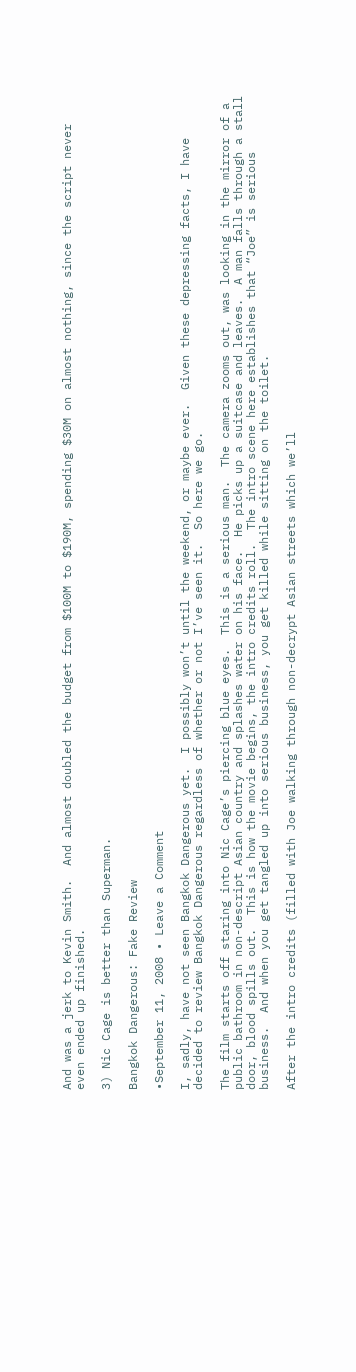And was a jerk to Kevin Smith.  And almost doubled the budget from $100M to $190M, spending $30M on almost nothing, since the script never even ended up finished.

3) Nic Cage is better than Superman.

Bangkok Dangerous: Fake Review

•September 11, 2008 • Leave a Comment

I, sadly, have not seen Bangkok Dangerous yet.  I possibly won’t until the weekend, or maybe ever.  Given these depressing facts, I have decided to review Bangkok Dangerous regardless of whether or not I’ve seen it.  So here we go.

The film starts off staring into Nic Cage’s piercing blue eyes.  This is a serious man.  The camera zooms out, was looking in the mirror of a public bathroom in non-descript Asian country and splashes water on his face.  He picks up a suitcase and leaves.  A man falls through a stall door, blood spills out.  This is how the movie begins, the intro credits roll.  The intro scene here establishes that “Joe” is serious business.  And when you get tangled up into serious business, you get killed while sitting on the toilet.

After the intro credits (filled with Joe walking through non-decrypt Asian streets which we’ll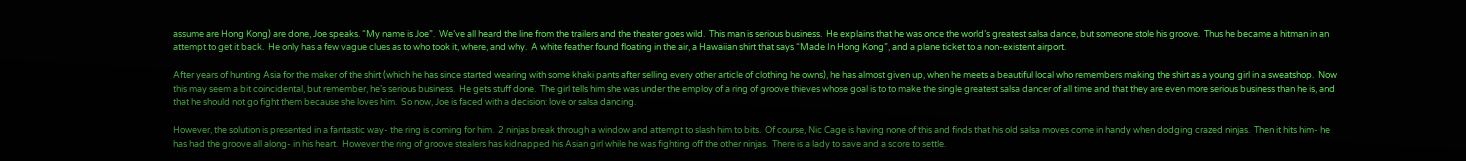assume are Hong Kong) are done, Joe speaks. “My name is Joe”.  We’ve all heard the line from the trailers and the theater goes wild.  This man is serious business.  He explains that he was once the world’s greatest salsa dance, but someone stole his groove.  Thus he became a hitman in an attempt to get it back.  He only has a few vague clues as to who took it, where, and why.  A white feather found floating in the air, a Hawaiian shirt that says “Made In Hong Kong”, and a plane ticket to a non-existent airport.

After years of hunting Asia for the maker of the shirt (which he has since started wearing with some khaki pants after selling every other article of clothing he owns), he has almost given up, when he meets a beautiful local who remembers making the shirt as a young girl in a sweatshop.  Now this may seem a bit coincidental, but remember, he’s serious business.  He gets stuff done.  The girl tells him she was under the employ of a ring of groove thieves whose goal is to to make the single greatest salsa dancer of all time and that they are even more serious business than he is, and that he should not go fight them because she loves him.  So now, Joe is faced with a decision: love or salsa dancing.

However, the solution is presented in a fantastic way- the ring is coming for him.  2 ninjas break through a window and attempt to slash him to bits.  Of course, Nic Cage is having none of this and finds that his old salsa moves come in handy when dodging crazed ninjas.  Then it hits him- he has had the groove all along- in his heart.  However the ring of groove stealers has kidnapped his Asian girl while he was fighting off the other ninjas.  There is a lady to save and a score to settle.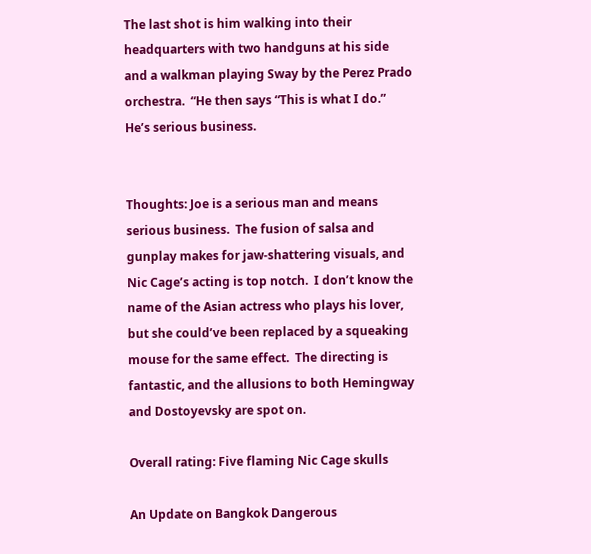The last shot is him walking into their headquarters with two handguns at his side and a walkman playing Sway by the Perez Prado orchestra.  “He then says “This is what I do.”  He’s serious business.


Thoughts: Joe is a serious man and means serious business.  The fusion of salsa and gunplay makes for jaw-shattering visuals, and Nic Cage’s acting is top notch.  I don’t know the name of the Asian actress who plays his lover, but she could’ve been replaced by a squeaking mouse for the same effect.  The directing is fantastic, and the allusions to both Hemingway and Dostoyevsky are spot on.

Overall rating: Five flaming Nic Cage skulls

An Update on Bangkok Dangerous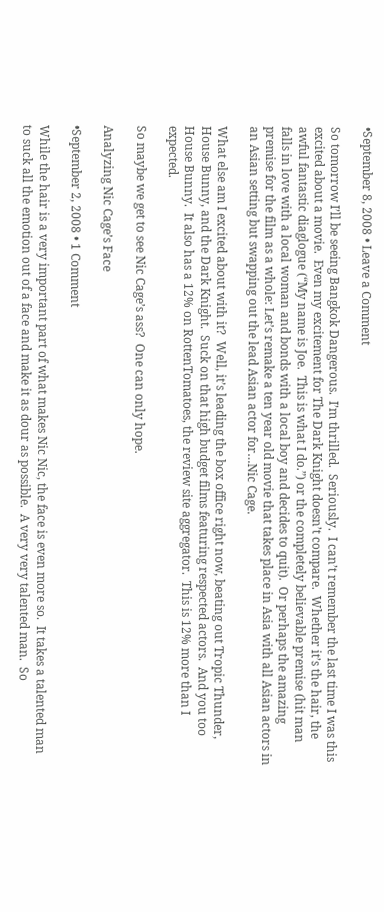•September 8, 2008 • Leave a Comment

So tomorrow I’ll be seeing Bangkok Dangerous.  I’m thrilled.  Seriously.  I can’t remember the last time I was this excited about a movie.  Even my excitement for The Dark Knight doesn’t compare.  Whether it’s the hair, the awful fantastic diaglogue (“My name is Joe.  This is what I do.”) or the completely believable premise (hit man falls in love with a local woman and bonds with a local boy and decides to quit).  Or perhaps the amazing premise for the film as a whole: Let’s remake a ten year old movie that takes place in Asia with all Asian actors in an Asian setting but swapping out the lead Asian actor for…Nic Cage.

What else am I excited about with it?  Well, it’s leading the box office right now, beating out Tropic Thunder, House Bunny, and the Dark Knight.  Suck on that high budget films featuring respected actors.  And you too House Bunny.  It also has a 12% on RottenTomatoes, the review site aggregator.  This is 12% more than I expected.

So maybe we get to see Nic Cage’s ass?  One can only hope.

Analyzing Nic Cage’s Face

•September 2, 2008 • 1 Comment

While the hair is a very important part of what makes Nic Nic, the face is even more so.  It takes a talented man to suck all the emotion out of a face and make it as dour as possible.  A very very talented man.  So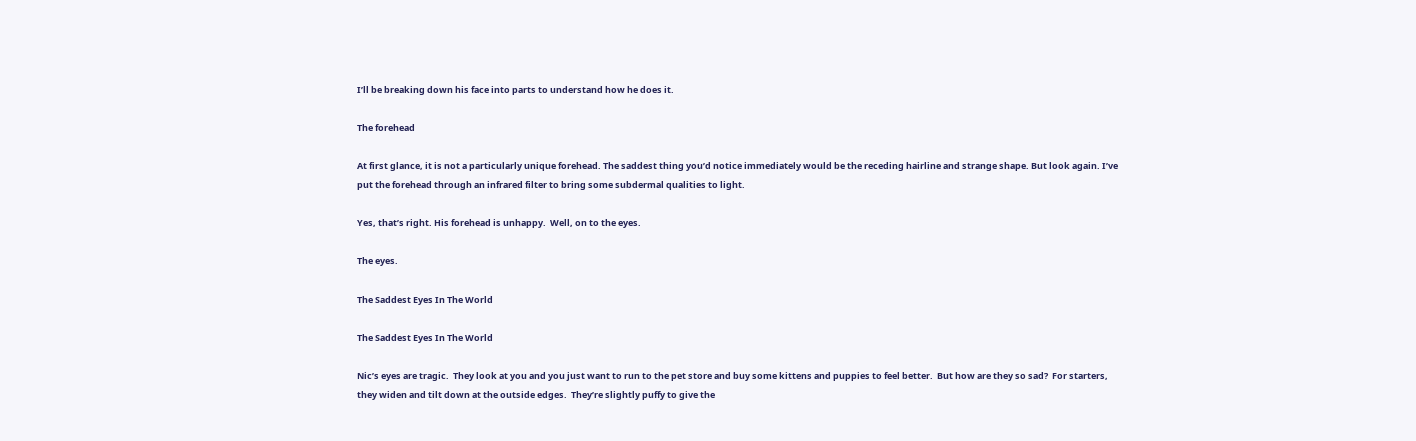I’ll be breaking down his face into parts to understand how he does it.

The forehead

At first glance, it is not a particularly unique forehead. The saddest thing you’d notice immediately would be the receding hairline and strange shape. But look again. I’ve put the forehead through an infrared filter to bring some subdermal qualities to light.

Yes, that’s right. His forehead is unhappy.  Well, on to the eyes.

The eyes.

The Saddest Eyes In The World

The Saddest Eyes In The World

Nic’s eyes are tragic.  They look at you and you just want to run to the pet store and buy some kittens and puppies to feel better.  But how are they so sad?  For starters, they widen and tilt down at the outside edges.  They’re slightly puffy to give the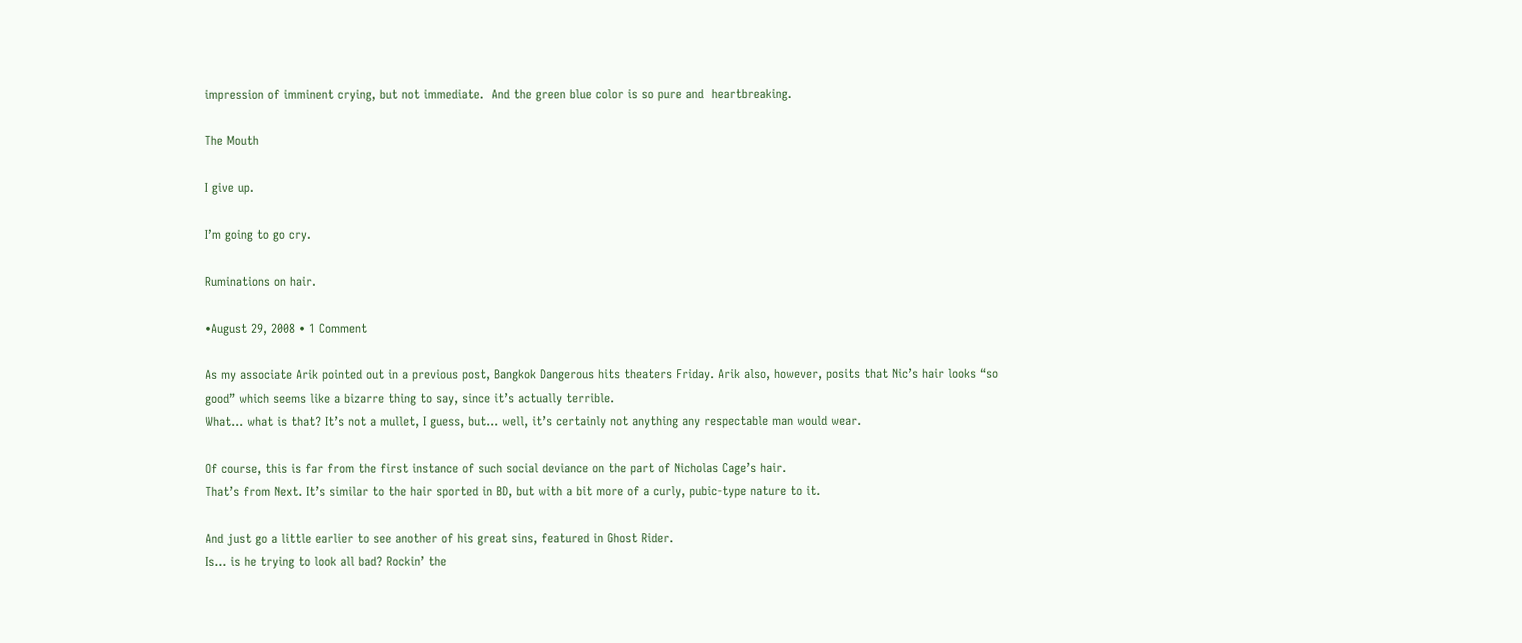impression of imminent crying, but not immediate.  And the green blue color is so pure and  heartbreaking.

The Mouth

I give up.

I’m going to go cry.

Ruminations on hair.

•August 29, 2008 • 1 Comment

As my associate Arik pointed out in a previous post, Bangkok Dangerous hits theaters Friday. Arik also, however, posits that Nic’s hair looks “so good” which seems like a bizarre thing to say, since it’s actually terrible.
What… what is that? It’s not a mullet, I guess, but… well, it’s certainly not anything any respectable man would wear.

Of course, this is far from the first instance of such social deviance on the part of Nicholas Cage’s hair.
That’s from Next. It’s similar to the hair sported in BD, but with a bit more of a curly, pubic-type nature to it.

And just go a little earlier to see another of his great sins, featured in Ghost Rider.
Is… is he trying to look all bad? Rockin’ the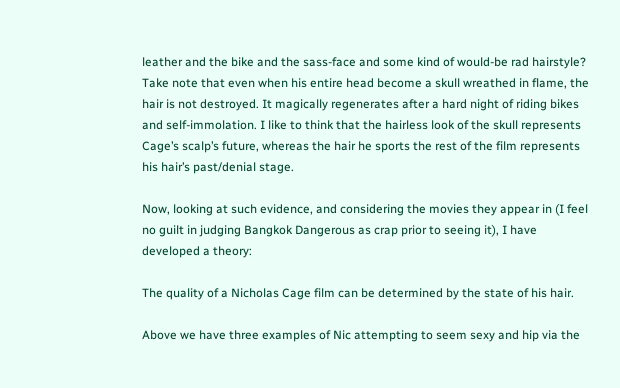leather and the bike and the sass-face and some kind of would-be rad hairstyle? Take note that even when his entire head become a skull wreathed in flame, the hair is not destroyed. It magically regenerates after a hard night of riding bikes and self-immolation. I like to think that the hairless look of the skull represents Cage’s scalp’s future, whereas the hair he sports the rest of the film represents his hair’s past/denial stage.

Now, looking at such evidence, and considering the movies they appear in (I feel no guilt in judging Bangkok Dangerous as crap prior to seeing it), I have developed a theory:

The quality of a Nicholas Cage film can be determined by the state of his hair.

Above we have three examples of Nic attempting to seem sexy and hip via the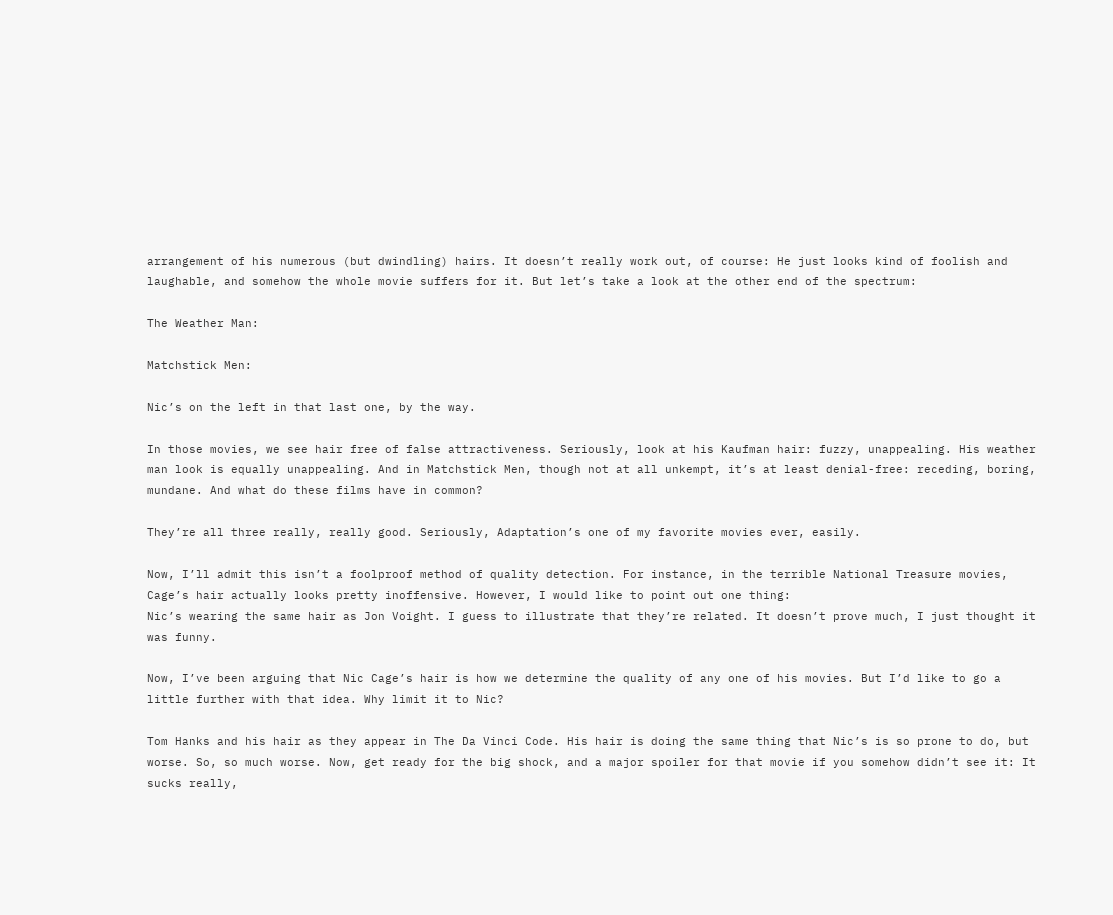arrangement of his numerous (but dwindling) hairs. It doesn’t really work out, of course: He just looks kind of foolish and laughable, and somehow the whole movie suffers for it. But let’s take a look at the other end of the spectrum:

The Weather Man:

Matchstick Men:

Nic’s on the left in that last one, by the way.

In those movies, we see hair free of false attractiveness. Seriously, look at his Kaufman hair: fuzzy, unappealing. His weather man look is equally unappealing. And in Matchstick Men, though not at all unkempt, it’s at least denial-free: receding, boring, mundane. And what do these films have in common?

They’re all three really, really good. Seriously, Adaptation’s one of my favorite movies ever, easily.

Now, I’ll admit this isn’t a foolproof method of quality detection. For instance, in the terrible National Treasure movies, Cage’s hair actually looks pretty inoffensive. However, I would like to point out one thing:
Nic’s wearing the same hair as Jon Voight. I guess to illustrate that they’re related. It doesn’t prove much, I just thought it was funny.

Now, I’ve been arguing that Nic Cage’s hair is how we determine the quality of any one of his movies. But I’d like to go a little further with that idea. Why limit it to Nic?

Tom Hanks and his hair as they appear in The Da Vinci Code. His hair is doing the same thing that Nic’s is so prone to do, but worse. So, so much worse. Now, get ready for the big shock, and a major spoiler for that movie if you somehow didn’t see it: It sucks really,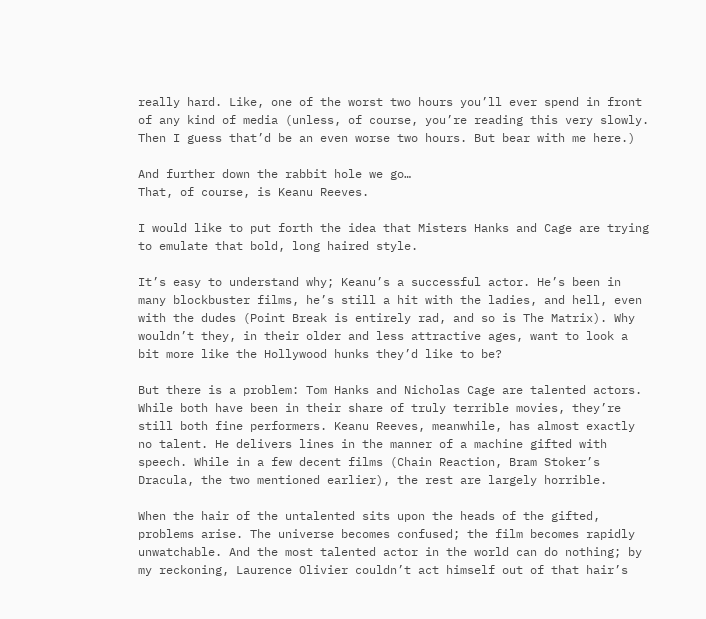really hard. Like, one of the worst two hours you’ll ever spend in front of any kind of media (unless, of course, you’re reading this very slowly. Then I guess that’d be an even worse two hours. But bear with me here.)

And further down the rabbit hole we go…
That, of course, is Keanu Reeves.

I would like to put forth the idea that Misters Hanks and Cage are trying to emulate that bold, long haired style.

It’s easy to understand why; Keanu’s a successful actor. He’s been in many blockbuster films, he’s still a hit with the ladies, and hell, even with the dudes (Point Break is entirely rad, and so is The Matrix). Why wouldn’t they, in their older and less attractive ages, want to look a bit more like the Hollywood hunks they’d like to be?

But there is a problem: Tom Hanks and Nicholas Cage are talented actors. While both have been in their share of truly terrible movies, they’re still both fine performers. Keanu Reeves, meanwhile, has almost exactly no talent. He delivers lines in the manner of a machine gifted with speech. While in a few decent films (Chain Reaction, Bram Stoker’s Dracula, the two mentioned earlier), the rest are largely horrible.

When the hair of the untalented sits upon the heads of the gifted, problems arise. The universe becomes confused; the film becomes rapidly unwatchable. And the most talented actor in the world can do nothing; by my reckoning, Laurence Olivier couldn’t act himself out of that hair’s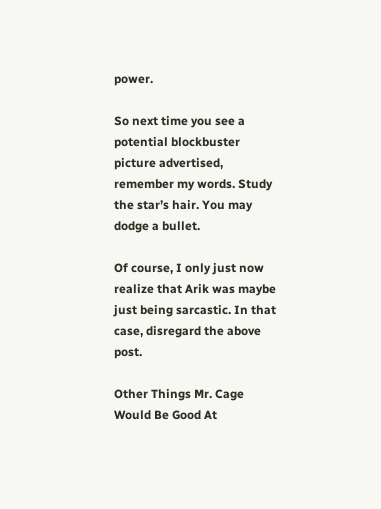power.

So next time you see a potential blockbuster picture advertised, remember my words. Study the star’s hair. You may dodge a bullet.

Of course, I only just now realize that Arik was maybe just being sarcastic. In that case, disregard the above post.

Other Things Mr. Cage Would Be Good At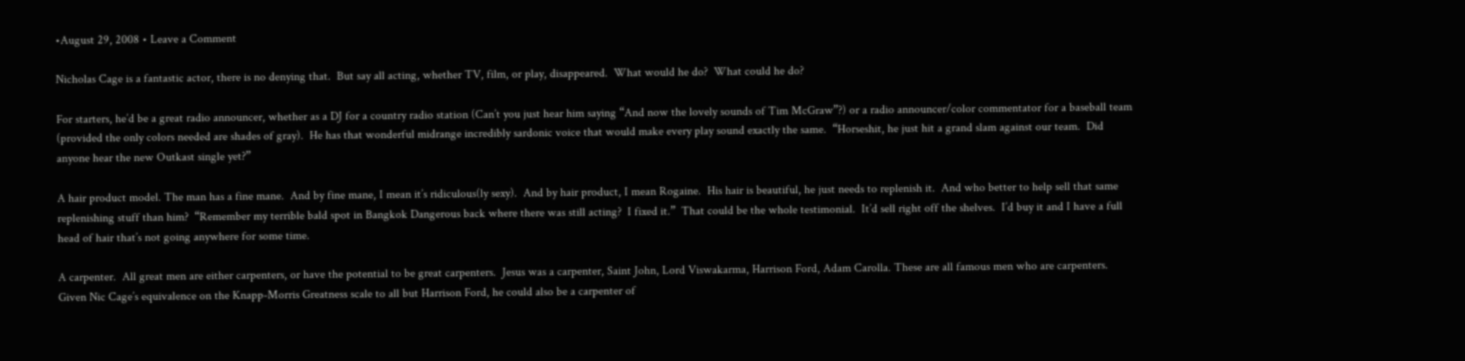•August 29, 2008 • Leave a Comment

Nicholas Cage is a fantastic actor, there is no denying that.  But say all acting, whether TV, film, or play, disappeared.  What would he do?  What could he do?

For starters, he’d be a great radio announcer, whether as a DJ for a country radio station (Can’t you just hear him saying “And now the lovely sounds of Tim McGraw”?) or a radio announcer/color commentator for a baseball team (provided the only colors needed are shades of gray).  He has that wonderful midrange incredibly sardonic voice that would make every play sound exactly the same.  “Horseshit, he just hit a grand slam against our team.  Did anyone hear the new Outkast single yet?”

A hair product model. The man has a fine mane.  And by fine mane, I mean it’s ridiculous(ly sexy).  And by hair product, I mean Rogaine.  His hair is beautiful, he just needs to replenish it.  And who better to help sell that same replenishing stuff than him?  “Remember my terrible bald spot in Bangkok Dangerous back where there was still acting?  I fixed it.”  That could be the whole testimonial.  It’d sell right off the shelves.  I’d buy it and I have a full head of hair that’s not going anywhere for some time.

A carpenter.  All great men are either carpenters, or have the potential to be great carpenters.  Jesus was a carpenter, Saint John, Lord Viswakarma, Harrison Ford, Adam Carolla. These are all famous men who are carpenters.  Given Nic Cage’s equivalence on the Knapp-Morris Greatness scale to all but Harrison Ford, he could also be a carpenter of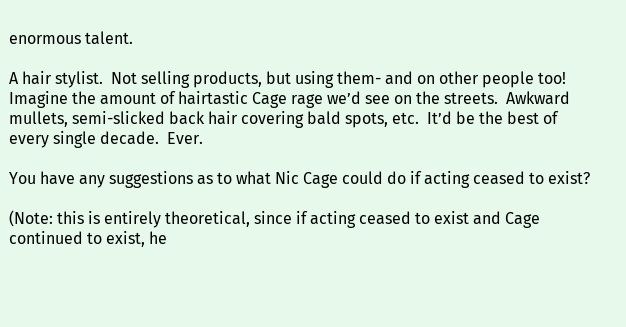enormous talent.

A hair stylist.  Not selling products, but using them- and on other people too!  Imagine the amount of hairtastic Cage rage we’d see on the streets.  Awkward mullets, semi-slicked back hair covering bald spots, etc.  It’d be the best of every single decade.  Ever.

You have any suggestions as to what Nic Cage could do if acting ceased to exist?

(Note: this is entirely theoretical, since if acting ceased to exist and Cage continued to exist, he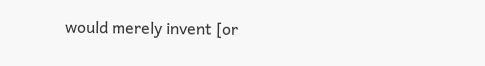would merely invent [or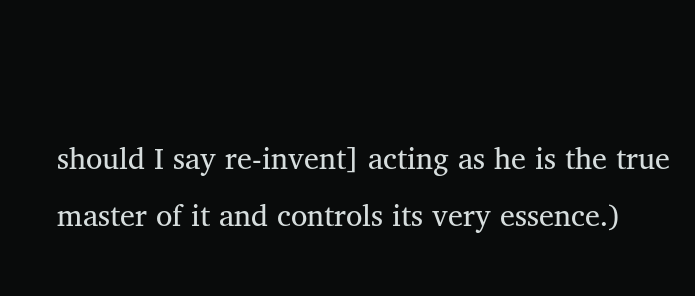should I say re-invent] acting as he is the true master of it and controls its very essence.)